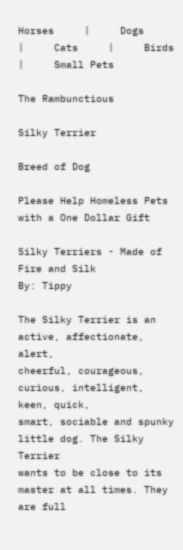Horses     |     Dogs     |     Cats     |     Birds     |     Small Pets

The Rambunctious

Silky Terrier

Breed of Dog

Please Help Homeless Pets with a One Dollar Gift

Silky Terriers - Made of Fire and Silk
By: Tippy

The Silky Terrier is an active, affectionate, alert,
cheerful, courageous, curious, intelligent, keen, quick,
smart, sociable and spunky little dog. The Silky Terrier
wants to be close to its master at all times. They are full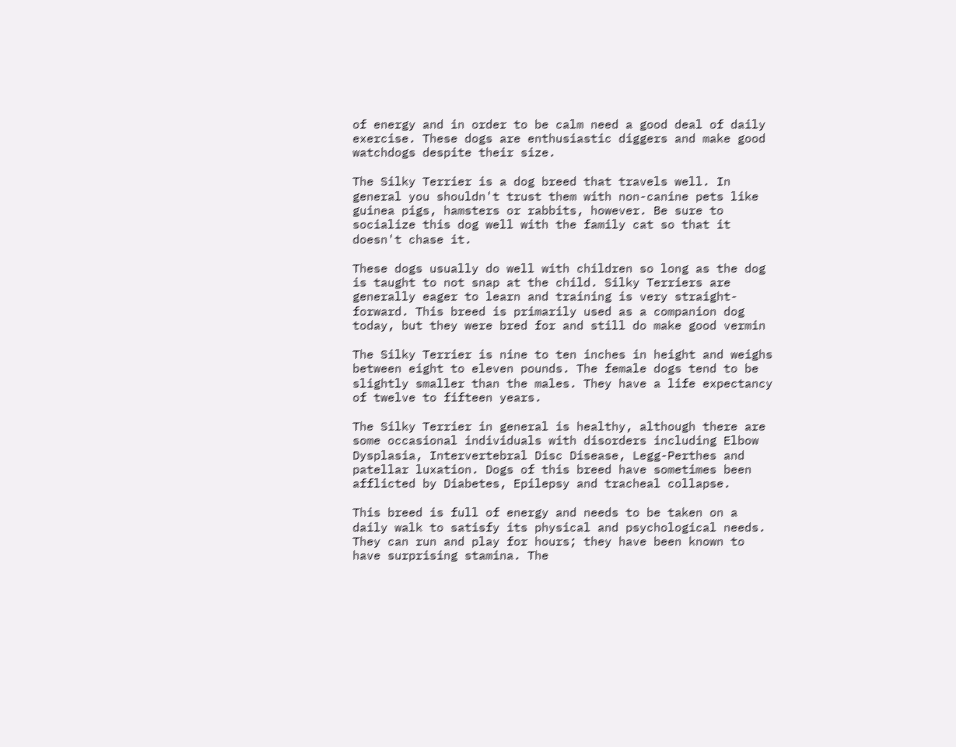of energy and in order to be calm need a good deal of daily
exercise. These dogs are enthusiastic diggers and make good
watchdogs despite their size.

The Silky Terrier is a dog breed that travels well. In
general you shouldn't trust them with non-canine pets like
guinea pigs, hamsters or rabbits, however. Be sure to
socialize this dog well with the family cat so that it
doesn't chase it.

These dogs usually do well with children so long as the dog
is taught to not snap at the child. Silky Terriers are
generally eager to learn and training is very straight-
forward. This breed is primarily used as a companion dog
today, but they were bred for and still do make good vermin

The Silky Terrier is nine to ten inches in height and weighs
between eight to eleven pounds. The female dogs tend to be
slightly smaller than the males. They have a life expectancy
of twelve to fifteen years.

The Silky Terrier in general is healthy, although there are
some occasional individuals with disorders including Elbow
Dysplasia, Intervertebral Disc Disease, Legg-Perthes and
patellar luxation. Dogs of this breed have sometimes been
afflicted by Diabetes, Epilepsy and tracheal collapse.

This breed is full of energy and needs to be taken on a
daily walk to satisfy its physical and psychological needs.
They can run and play for hours; they have been known to
have surprising stamina. The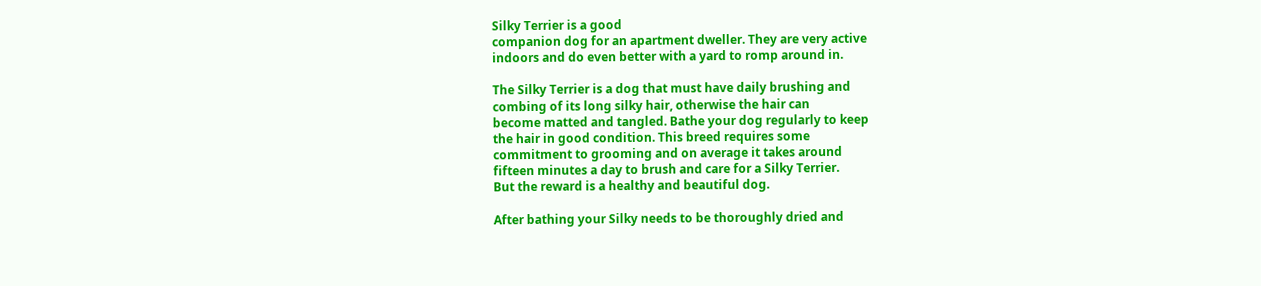Silky Terrier is a good
companion dog for an apartment dweller. They are very active
indoors and do even better with a yard to romp around in.

The Silky Terrier is a dog that must have daily brushing and
combing of its long silky hair, otherwise the hair can
become matted and tangled. Bathe your dog regularly to keep
the hair in good condition. This breed requires some
commitment to grooming and on average it takes around
fifteen minutes a day to brush and care for a Silky Terrier.
But the reward is a healthy and beautiful dog.

After bathing your Silky needs to be thoroughly dried and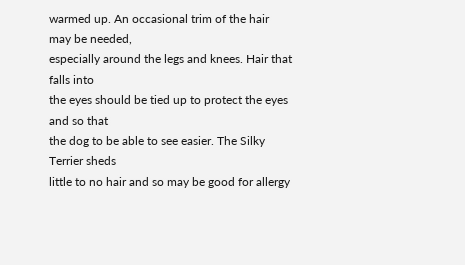warmed up. An occasional trim of the hair may be needed,
especially around the legs and knees. Hair that falls into
the eyes should be tied up to protect the eyes and so that
the dog to be able to see easier. The Silky Terrier sheds
little to no hair and so may be good for allergy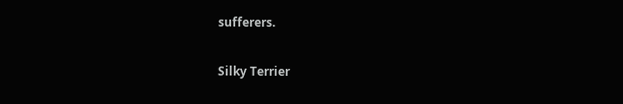sufferers.

Silky Terrier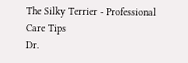The Silky Terrier - Professional Care Tips
Dr.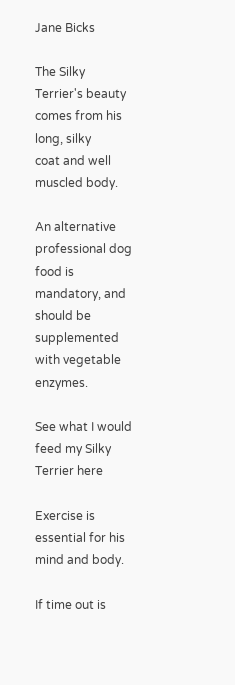Jane Bicks

The Silky Terrier's beauty comes from his long, silky
coat and well muscled body.

An alternative professional dog food is mandatory, and
should be supplemented with vegetable enzymes.

See what I would feed my Silky Terrier here

Exercise is essential for his mind and body.

If time out is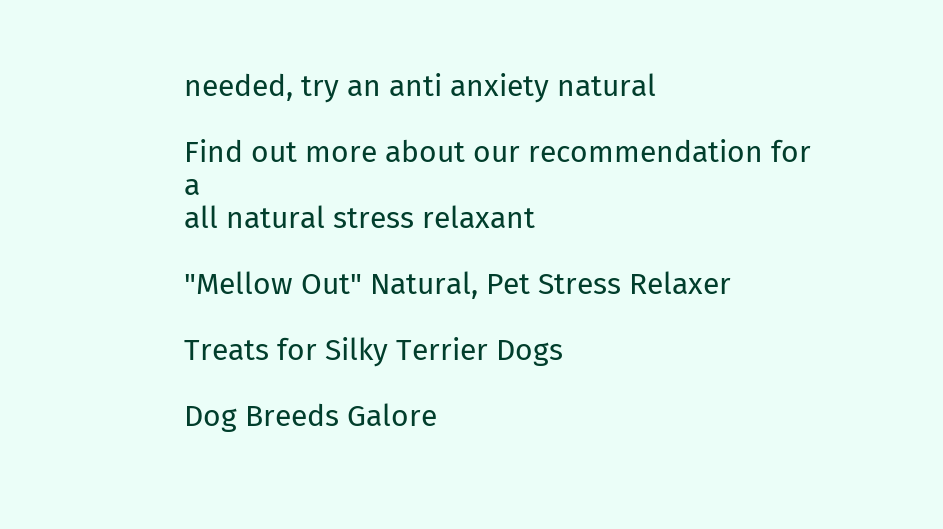needed, try an anti anxiety natural

Find out more about our recommendation for a
all natural stress relaxant

"Mellow Out" Natural, Pet Stress Relaxer

Treats for Silky Terrier Dogs

Dog Breeds Galore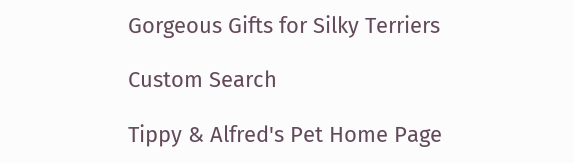Gorgeous Gifts for Silky Terriers

Custom Search

Tippy & Alfred's Pet Home Page